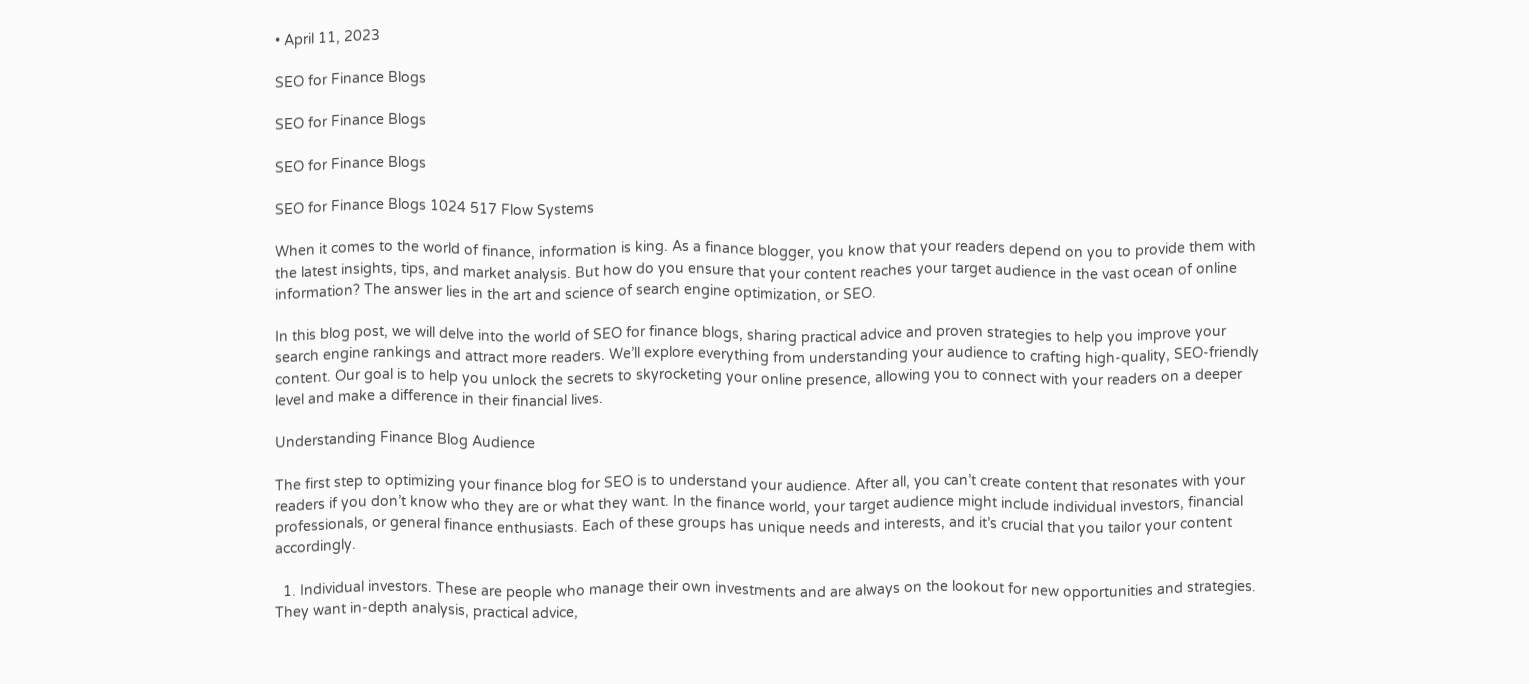• April 11, 2023

SEO for Finance Blogs

SEO for Finance Blogs

SEO for Finance Blogs

SEO for Finance Blogs 1024 517 Flow Systems

When it comes to the world of finance, information is king. As a finance blogger, you know that your readers depend on you to provide them with the latest insights, tips, and market analysis. But how do you ensure that your content reaches your target audience in the vast ocean of online information? The answer lies in the art and science of search engine optimization, or SEO.

In this blog post, we will delve into the world of SEO for finance blogs, sharing practical advice and proven strategies to help you improve your search engine rankings and attract more readers. We’ll explore everything from understanding your audience to crafting high-quality, SEO-friendly content. Our goal is to help you unlock the secrets to skyrocketing your online presence, allowing you to connect with your readers on a deeper level and make a difference in their financial lives.

Understanding Finance Blog Audience

The first step to optimizing your finance blog for SEO is to understand your audience. After all, you can’t create content that resonates with your readers if you don’t know who they are or what they want. In the finance world, your target audience might include individual investors, financial professionals, or general finance enthusiasts. Each of these groups has unique needs and interests, and it’s crucial that you tailor your content accordingly.

  1. Individual investors. These are people who manage their own investments and are always on the lookout for new opportunities and strategies. They want in-depth analysis, practical advice,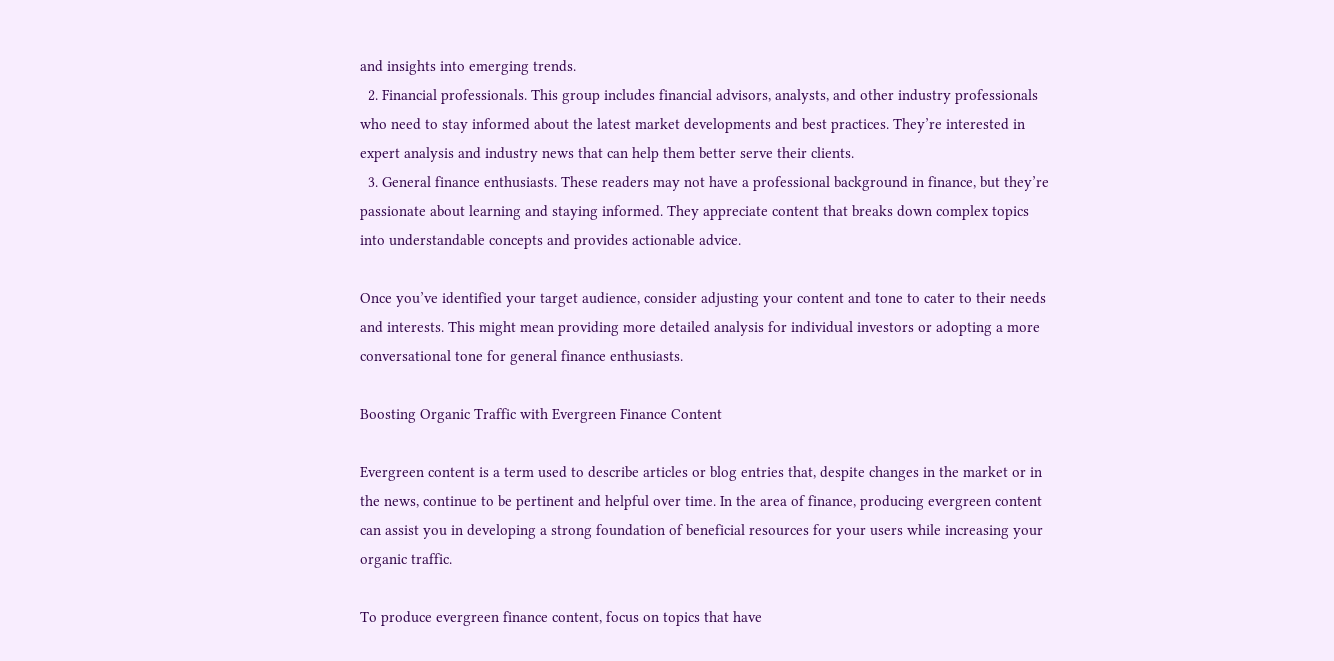and insights into emerging trends.
  2. Financial professionals. This group includes financial advisors, analysts, and other industry professionals who need to stay informed about the latest market developments and best practices. They’re interested in expert analysis and industry news that can help them better serve their clients.
  3. General finance enthusiasts. These readers may not have a professional background in finance, but they’re passionate about learning and staying informed. They appreciate content that breaks down complex topics into understandable concepts and provides actionable advice.

Once you’ve identified your target audience, consider adjusting your content and tone to cater to their needs and interests. This might mean providing more detailed analysis for individual investors or adopting a more conversational tone for general finance enthusiasts.

Boosting Organic Traffic with Evergreen Finance Content

Evergreen content is a term used to describe articles or blog entries that, despite changes in the market or in the news, continue to be pertinent and helpful over time. In the area of finance, producing evergreen content can assist you in developing a strong foundation of beneficial resources for your users while increasing your organic traffic.

To produce evergreen finance content, focus on topics that have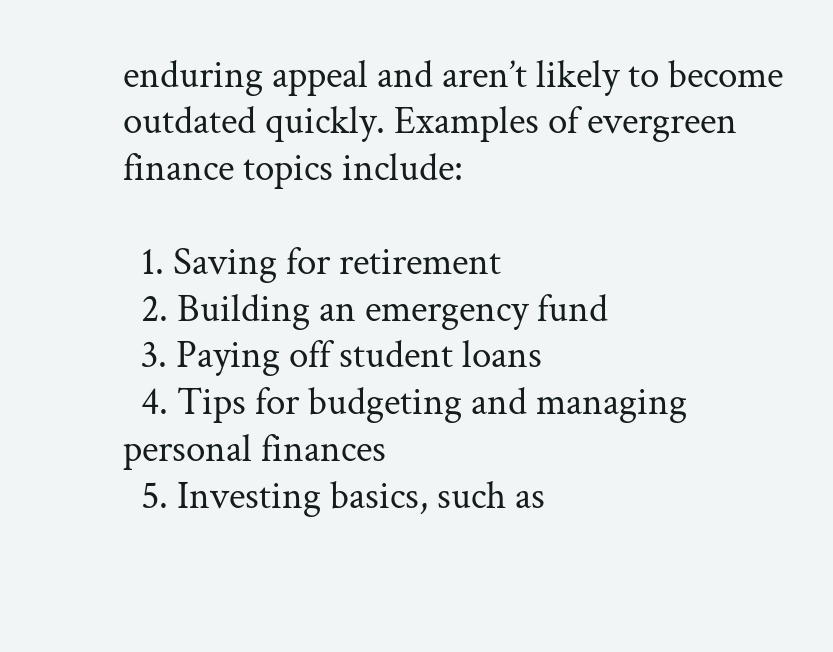enduring appeal and aren’t likely to become outdated quickly. Examples of evergreen finance topics include:

  1. Saving for retirement
  2. Building an emergency fund
  3. Paying off student loans
  4. Tips for budgeting and managing personal finances
  5. Investing basics, such as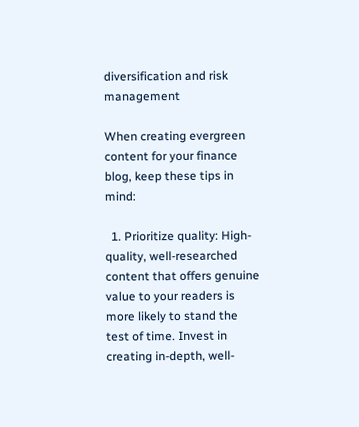diversification and risk management

When creating evergreen content for your finance blog, keep these tips in mind:

  1. Prioritize quality: High-quality, well-researched content that offers genuine value to your readers is more likely to stand the test of time. Invest in creating in-depth, well-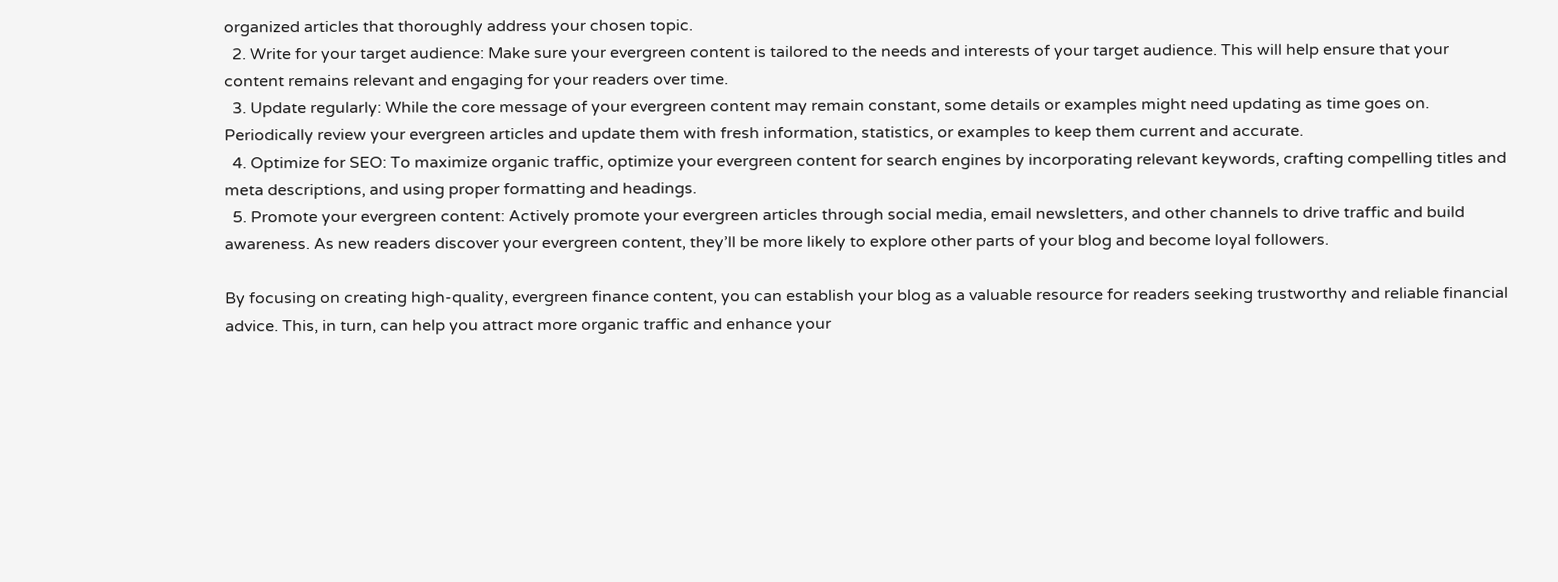organized articles that thoroughly address your chosen topic.
  2. Write for your target audience: Make sure your evergreen content is tailored to the needs and interests of your target audience. This will help ensure that your content remains relevant and engaging for your readers over time.
  3. Update regularly: While the core message of your evergreen content may remain constant, some details or examples might need updating as time goes on. Periodically review your evergreen articles and update them with fresh information, statistics, or examples to keep them current and accurate.
  4. Optimize for SEO: To maximize organic traffic, optimize your evergreen content for search engines by incorporating relevant keywords, crafting compelling titles and meta descriptions, and using proper formatting and headings.
  5. Promote your evergreen content: Actively promote your evergreen articles through social media, email newsletters, and other channels to drive traffic and build awareness. As new readers discover your evergreen content, they’ll be more likely to explore other parts of your blog and become loyal followers.

By focusing on creating high-quality, evergreen finance content, you can establish your blog as a valuable resource for readers seeking trustworthy and reliable financial advice. This, in turn, can help you attract more organic traffic and enhance your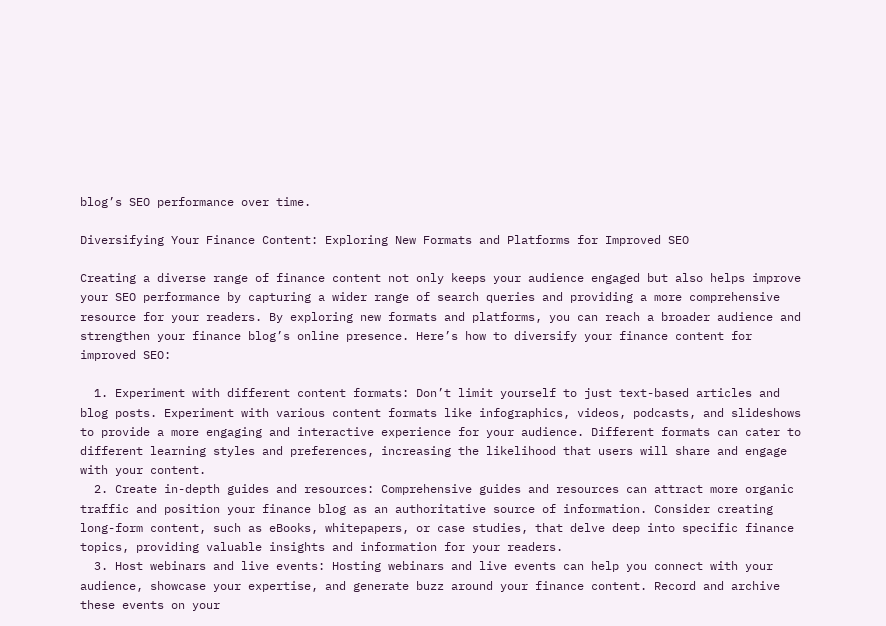blog’s SEO performance over time.

Diversifying Your Finance Content: Exploring New Formats and Platforms for Improved SEO

Creating a diverse range of finance content not only keeps your audience engaged but also helps improve your SEO performance by capturing a wider range of search queries and providing a more comprehensive resource for your readers. By exploring new formats and platforms, you can reach a broader audience and strengthen your finance blog’s online presence. Here’s how to diversify your finance content for improved SEO:

  1. Experiment with different content formats: Don’t limit yourself to just text-based articles and blog posts. Experiment with various content formats like infographics, videos, podcasts, and slideshows to provide a more engaging and interactive experience for your audience. Different formats can cater to different learning styles and preferences, increasing the likelihood that users will share and engage with your content.
  2. Create in-depth guides and resources: Comprehensive guides and resources can attract more organic traffic and position your finance blog as an authoritative source of information. Consider creating long-form content, such as eBooks, whitepapers, or case studies, that delve deep into specific finance topics, providing valuable insights and information for your readers.
  3. Host webinars and live events: Hosting webinars and live events can help you connect with your audience, showcase your expertise, and generate buzz around your finance content. Record and archive these events on your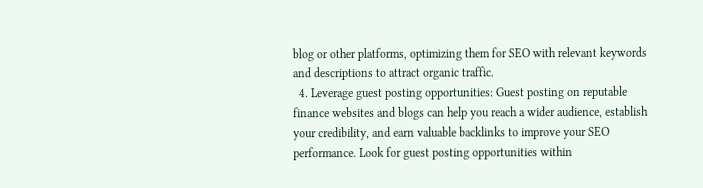blog or other platforms, optimizing them for SEO with relevant keywords and descriptions to attract organic traffic.
  4. Leverage guest posting opportunities: Guest posting on reputable finance websites and blogs can help you reach a wider audience, establish your credibility, and earn valuable backlinks to improve your SEO performance. Look for guest posting opportunities within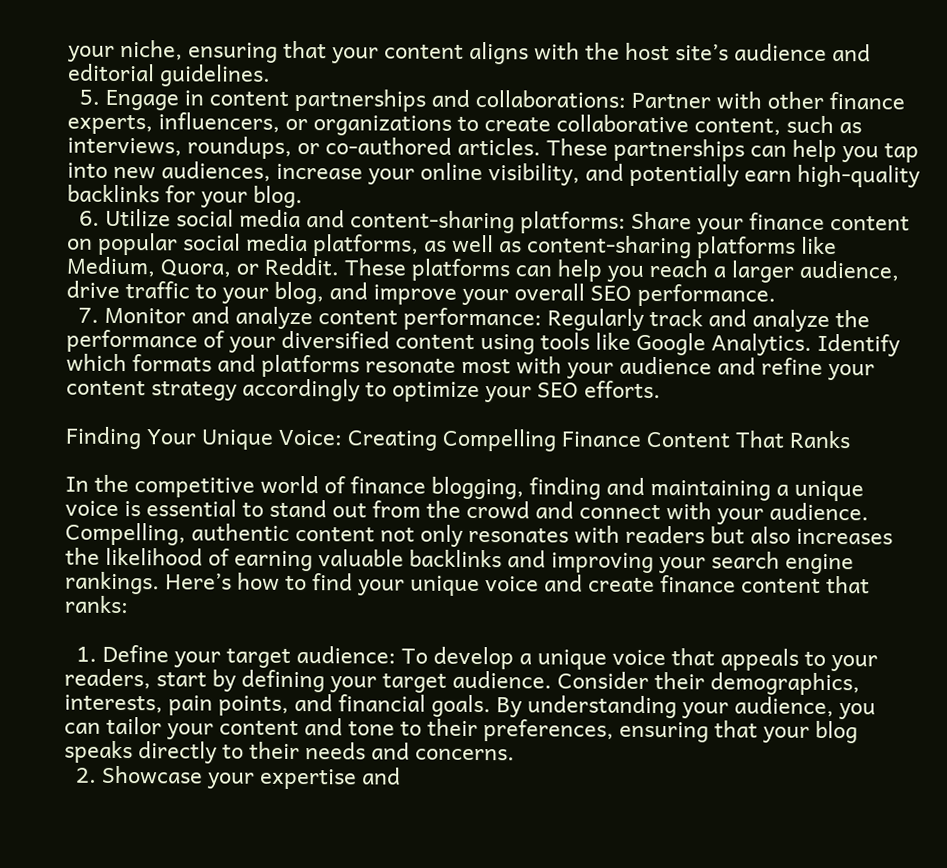your niche, ensuring that your content aligns with the host site’s audience and editorial guidelines.
  5. Engage in content partnerships and collaborations: Partner with other finance experts, influencers, or organizations to create collaborative content, such as interviews, roundups, or co-authored articles. These partnerships can help you tap into new audiences, increase your online visibility, and potentially earn high-quality backlinks for your blog.
  6. Utilize social media and content-sharing platforms: Share your finance content on popular social media platforms, as well as content-sharing platforms like Medium, Quora, or Reddit. These platforms can help you reach a larger audience, drive traffic to your blog, and improve your overall SEO performance.
  7. Monitor and analyze content performance: Regularly track and analyze the performance of your diversified content using tools like Google Analytics. Identify which formats and platforms resonate most with your audience and refine your content strategy accordingly to optimize your SEO efforts.

Finding Your Unique Voice: Creating Compelling Finance Content That Ranks

In the competitive world of finance blogging, finding and maintaining a unique voice is essential to stand out from the crowd and connect with your audience. Compelling, authentic content not only resonates with readers but also increases the likelihood of earning valuable backlinks and improving your search engine rankings. Here’s how to find your unique voice and create finance content that ranks:

  1. Define your target audience: To develop a unique voice that appeals to your readers, start by defining your target audience. Consider their demographics, interests, pain points, and financial goals. By understanding your audience, you can tailor your content and tone to their preferences, ensuring that your blog speaks directly to their needs and concerns.
  2. Showcase your expertise and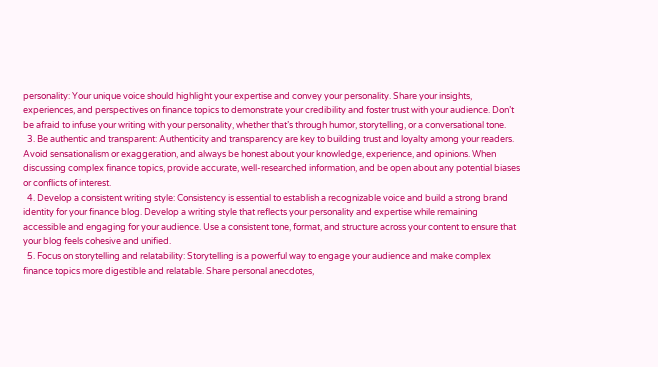personality: Your unique voice should highlight your expertise and convey your personality. Share your insights, experiences, and perspectives on finance topics to demonstrate your credibility and foster trust with your audience. Don’t be afraid to infuse your writing with your personality, whether that’s through humor, storytelling, or a conversational tone.
  3. Be authentic and transparent: Authenticity and transparency are key to building trust and loyalty among your readers. Avoid sensationalism or exaggeration, and always be honest about your knowledge, experience, and opinions. When discussing complex finance topics, provide accurate, well-researched information, and be open about any potential biases or conflicts of interest.
  4. Develop a consistent writing style: Consistency is essential to establish a recognizable voice and build a strong brand identity for your finance blog. Develop a writing style that reflects your personality and expertise while remaining accessible and engaging for your audience. Use a consistent tone, format, and structure across your content to ensure that your blog feels cohesive and unified.
  5. Focus on storytelling and relatability: Storytelling is a powerful way to engage your audience and make complex finance topics more digestible and relatable. Share personal anecdotes,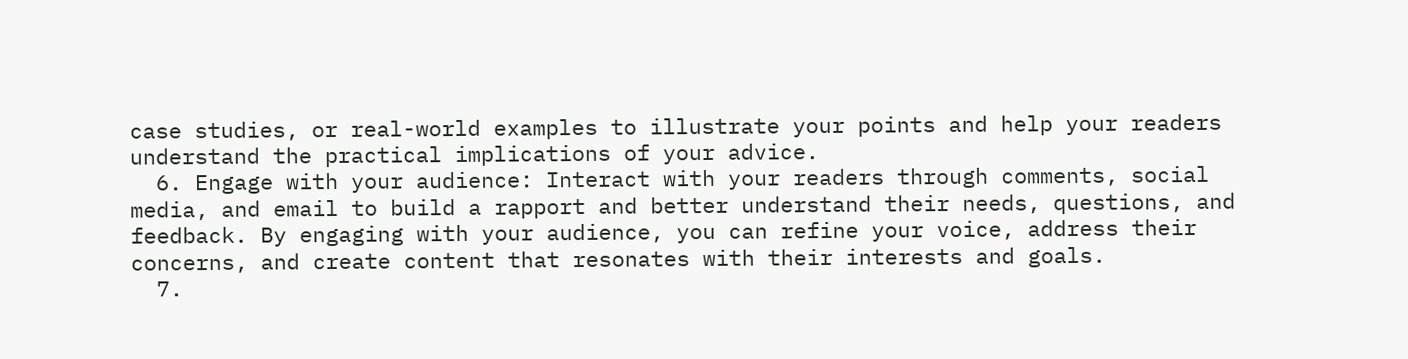case studies, or real-world examples to illustrate your points and help your readers understand the practical implications of your advice.
  6. Engage with your audience: Interact with your readers through comments, social media, and email to build a rapport and better understand their needs, questions, and feedback. By engaging with your audience, you can refine your voice, address their concerns, and create content that resonates with their interests and goals.
  7.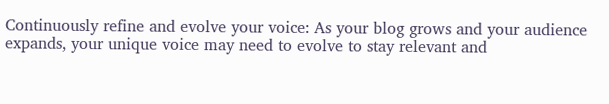Continuously refine and evolve your voice: As your blog grows and your audience expands, your unique voice may need to evolve to stay relevant and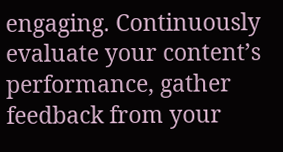engaging. Continuously evaluate your content’s performance, gather feedback from your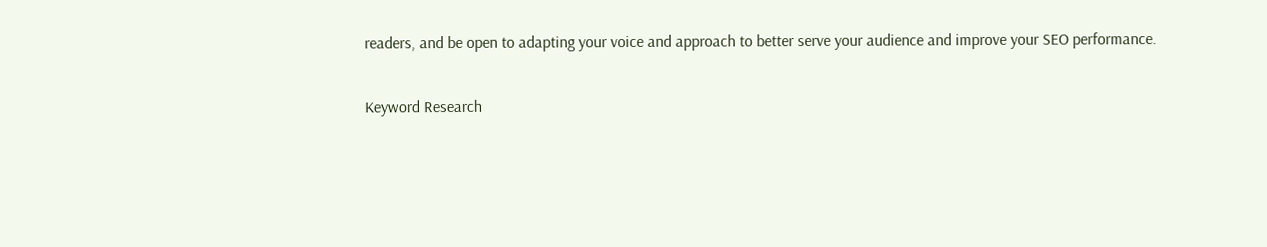readers, and be open to adapting your voice and approach to better serve your audience and improve your SEO performance.

Keyword Research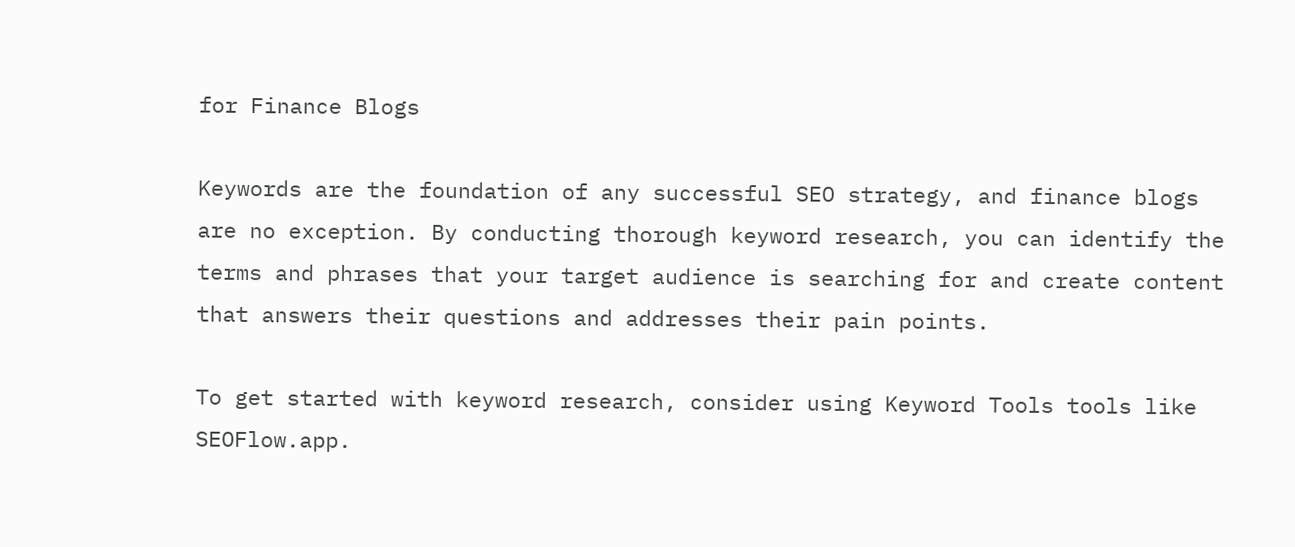for Finance Blogs

Keywords are the foundation of any successful SEO strategy, and finance blogs are no exception. By conducting thorough keyword research, you can identify the terms and phrases that your target audience is searching for and create content that answers their questions and addresses their pain points.

To get started with keyword research, consider using Keyword Tools tools like SEOFlow.app.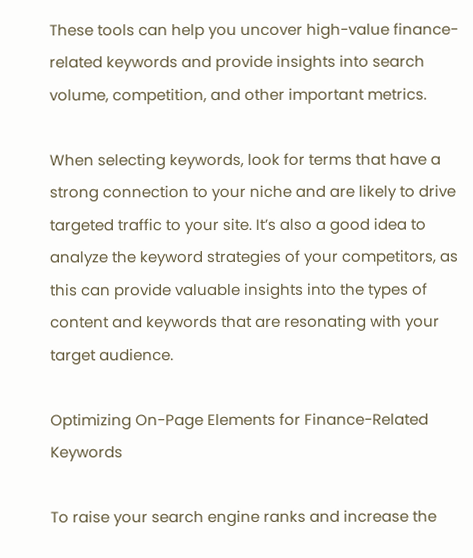These tools can help you uncover high-value finance-related keywords and provide insights into search volume, competition, and other important metrics.

When selecting keywords, look for terms that have a strong connection to your niche and are likely to drive targeted traffic to your site. It’s also a good idea to analyze the keyword strategies of your competitors, as this can provide valuable insights into the types of content and keywords that are resonating with your target audience.

Optimizing On-Page Elements for Finance-Related Keywords

To raise your search engine ranks and increase the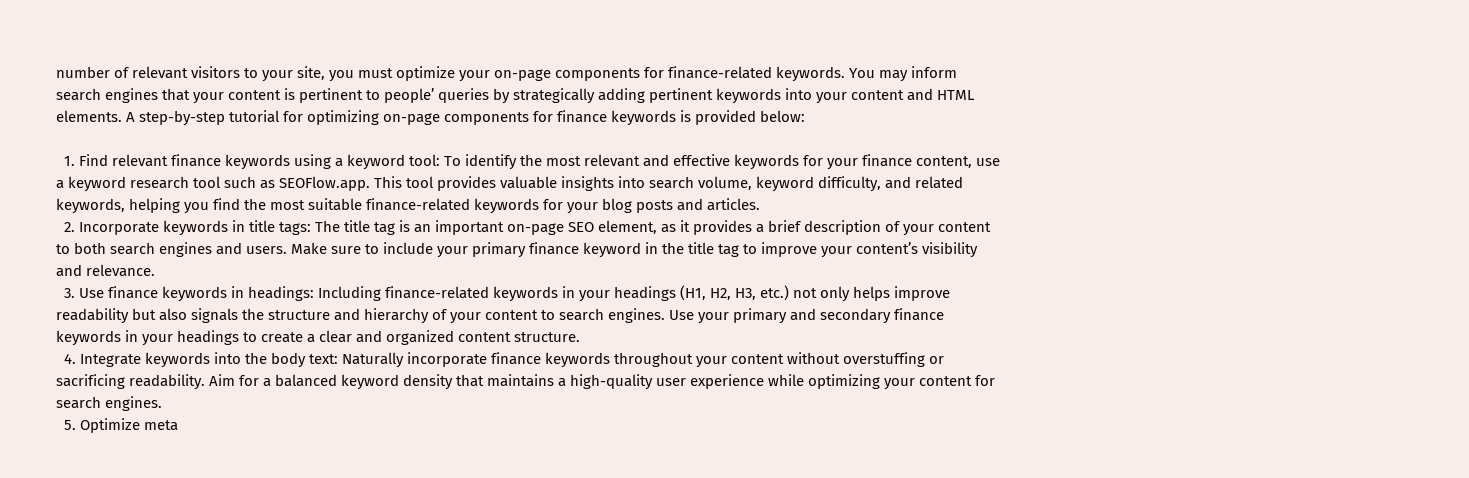number of relevant visitors to your site, you must optimize your on-page components for finance-related keywords. You may inform search engines that your content is pertinent to people’ queries by strategically adding pertinent keywords into your content and HTML elements. A step-by-step tutorial for optimizing on-page components for finance keywords is provided below:

  1. Find relevant finance keywords using a keyword tool: To identify the most relevant and effective keywords for your finance content, use a keyword research tool such as SEOFlow.app. This tool provides valuable insights into search volume, keyword difficulty, and related keywords, helping you find the most suitable finance-related keywords for your blog posts and articles.
  2. Incorporate keywords in title tags: The title tag is an important on-page SEO element, as it provides a brief description of your content to both search engines and users. Make sure to include your primary finance keyword in the title tag to improve your content’s visibility and relevance.
  3. Use finance keywords in headings: Including finance-related keywords in your headings (H1, H2, H3, etc.) not only helps improve readability but also signals the structure and hierarchy of your content to search engines. Use your primary and secondary finance keywords in your headings to create a clear and organized content structure.
  4. Integrate keywords into the body text: Naturally incorporate finance keywords throughout your content without overstuffing or sacrificing readability. Aim for a balanced keyword density that maintains a high-quality user experience while optimizing your content for search engines.
  5. Optimize meta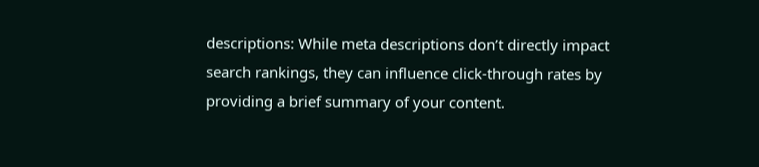descriptions: While meta descriptions don’t directly impact search rankings, they can influence click-through rates by providing a brief summary of your content.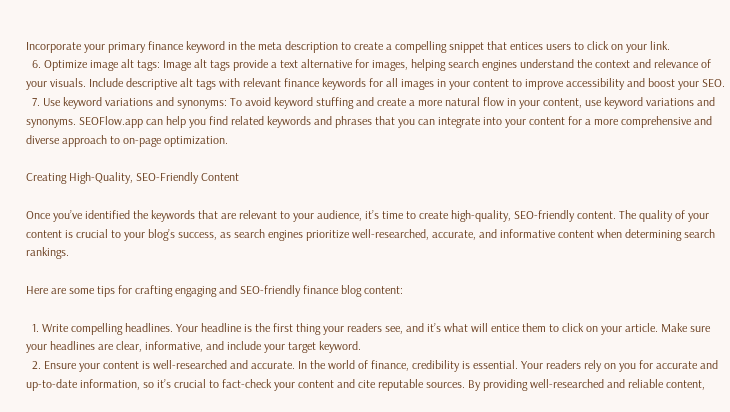Incorporate your primary finance keyword in the meta description to create a compelling snippet that entices users to click on your link.
  6. Optimize image alt tags: Image alt tags provide a text alternative for images, helping search engines understand the context and relevance of your visuals. Include descriptive alt tags with relevant finance keywords for all images in your content to improve accessibility and boost your SEO.
  7. Use keyword variations and synonyms: To avoid keyword stuffing and create a more natural flow in your content, use keyword variations and synonyms. SEOFlow.app can help you find related keywords and phrases that you can integrate into your content for a more comprehensive and diverse approach to on-page optimization.

Creating High-Quality, SEO-Friendly Content

Once you’ve identified the keywords that are relevant to your audience, it’s time to create high-quality, SEO-friendly content. The quality of your content is crucial to your blog’s success, as search engines prioritize well-researched, accurate, and informative content when determining search rankings.

Here are some tips for crafting engaging and SEO-friendly finance blog content:

  1. Write compelling headlines. Your headline is the first thing your readers see, and it’s what will entice them to click on your article. Make sure your headlines are clear, informative, and include your target keyword.
  2. Ensure your content is well-researched and accurate. In the world of finance, credibility is essential. Your readers rely on you for accurate and up-to-date information, so it’s crucial to fact-check your content and cite reputable sources. By providing well-researched and reliable content,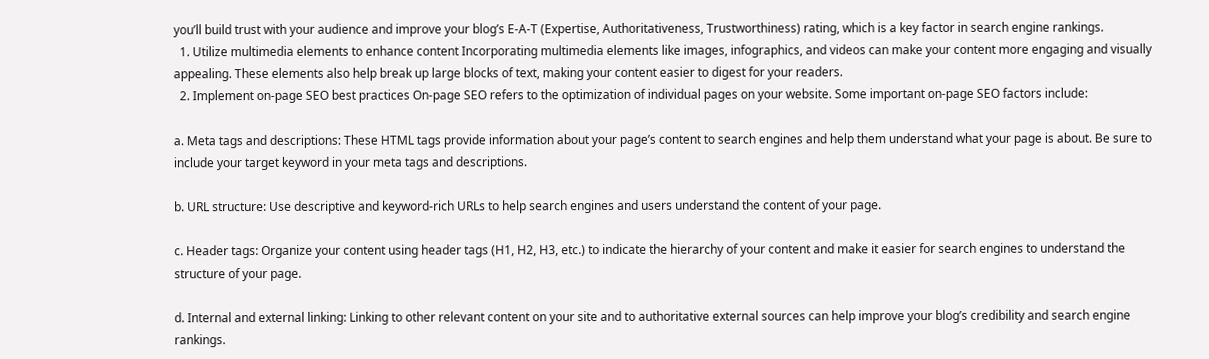you’ll build trust with your audience and improve your blog’s E-A-T (Expertise, Authoritativeness, Trustworthiness) rating, which is a key factor in search engine rankings.
  1. Utilize multimedia elements to enhance content Incorporating multimedia elements like images, infographics, and videos can make your content more engaging and visually appealing. These elements also help break up large blocks of text, making your content easier to digest for your readers.
  2. Implement on-page SEO best practices On-page SEO refers to the optimization of individual pages on your website. Some important on-page SEO factors include:

a. Meta tags and descriptions: These HTML tags provide information about your page’s content to search engines and help them understand what your page is about. Be sure to include your target keyword in your meta tags and descriptions.

b. URL structure: Use descriptive and keyword-rich URLs to help search engines and users understand the content of your page.

c. Header tags: Organize your content using header tags (H1, H2, H3, etc.) to indicate the hierarchy of your content and make it easier for search engines to understand the structure of your page.

d. Internal and external linking: Linking to other relevant content on your site and to authoritative external sources can help improve your blog’s credibility and search engine rankings.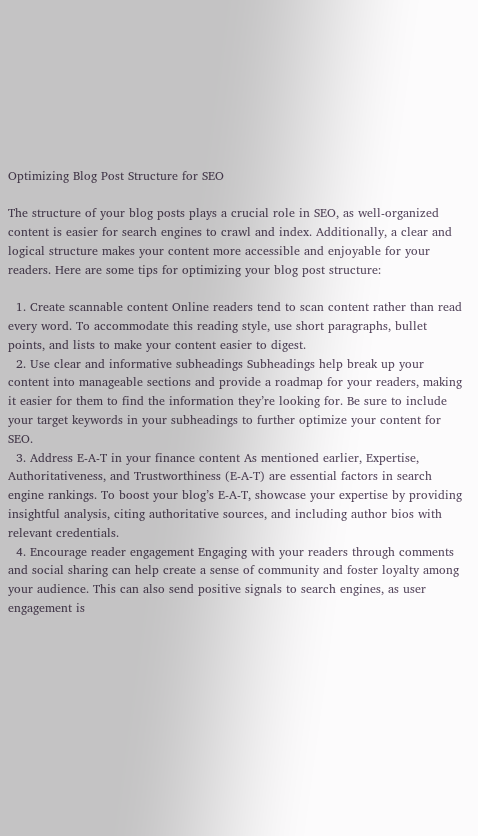Optimizing Blog Post Structure for SEO

The structure of your blog posts plays a crucial role in SEO, as well-organized content is easier for search engines to crawl and index. Additionally, a clear and logical structure makes your content more accessible and enjoyable for your readers. Here are some tips for optimizing your blog post structure:

  1. Create scannable content Online readers tend to scan content rather than read every word. To accommodate this reading style, use short paragraphs, bullet points, and lists to make your content easier to digest.
  2. Use clear and informative subheadings Subheadings help break up your content into manageable sections and provide a roadmap for your readers, making it easier for them to find the information they’re looking for. Be sure to include your target keywords in your subheadings to further optimize your content for SEO.
  3. Address E-A-T in your finance content As mentioned earlier, Expertise, Authoritativeness, and Trustworthiness (E-A-T) are essential factors in search engine rankings. To boost your blog’s E-A-T, showcase your expertise by providing insightful analysis, citing authoritative sources, and including author bios with relevant credentials.
  4. Encourage reader engagement Engaging with your readers through comments and social sharing can help create a sense of community and foster loyalty among your audience. This can also send positive signals to search engines, as user engagement is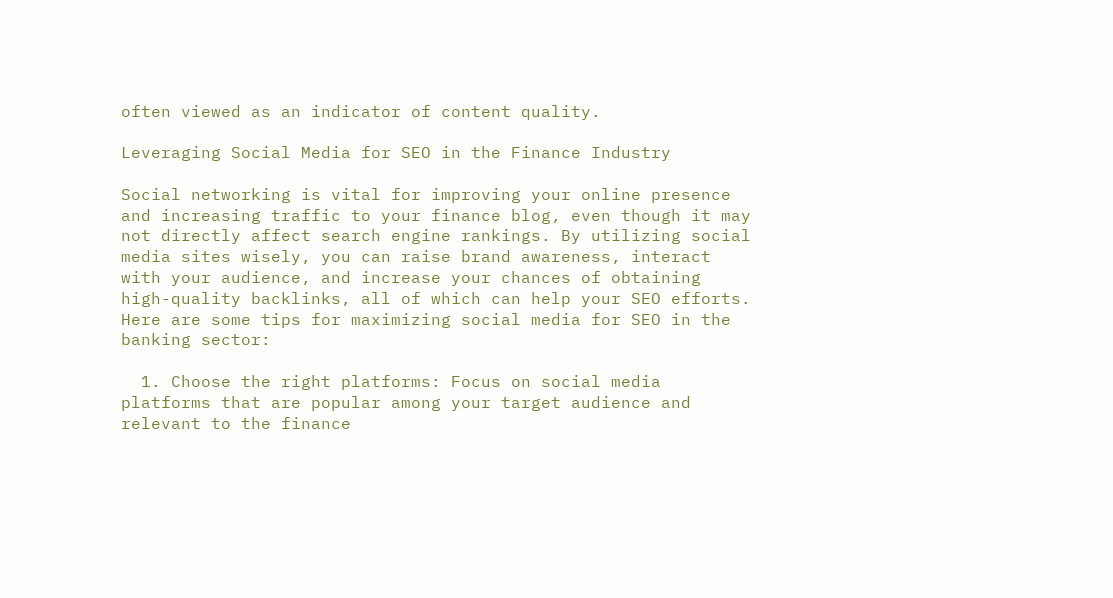often viewed as an indicator of content quality.

Leveraging Social Media for SEO in the Finance Industry

Social networking is vital for improving your online presence and increasing traffic to your finance blog, even though it may not directly affect search engine rankings. By utilizing social media sites wisely, you can raise brand awareness, interact with your audience, and increase your chances of obtaining high-quality backlinks, all of which can help your SEO efforts. Here are some tips for maximizing social media for SEO in the banking sector:

  1. Choose the right platforms: Focus on social media platforms that are popular among your target audience and relevant to the finance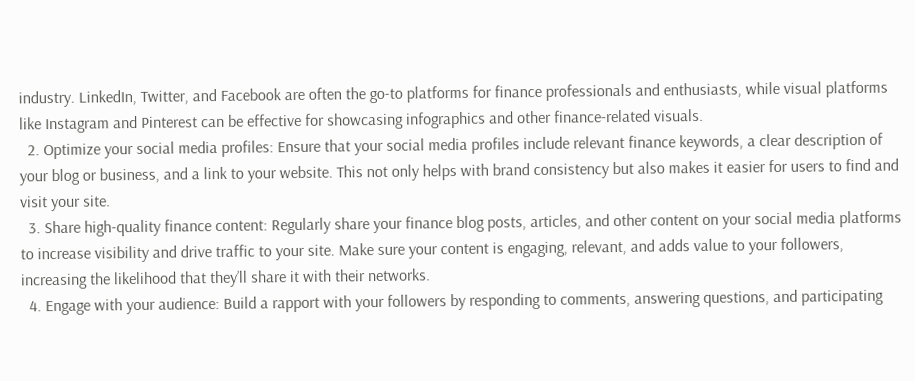industry. LinkedIn, Twitter, and Facebook are often the go-to platforms for finance professionals and enthusiasts, while visual platforms like Instagram and Pinterest can be effective for showcasing infographics and other finance-related visuals.
  2. Optimize your social media profiles: Ensure that your social media profiles include relevant finance keywords, a clear description of your blog or business, and a link to your website. This not only helps with brand consistency but also makes it easier for users to find and visit your site.
  3. Share high-quality finance content: Regularly share your finance blog posts, articles, and other content on your social media platforms to increase visibility and drive traffic to your site. Make sure your content is engaging, relevant, and adds value to your followers, increasing the likelihood that they’ll share it with their networks.
  4. Engage with your audience: Build a rapport with your followers by responding to comments, answering questions, and participating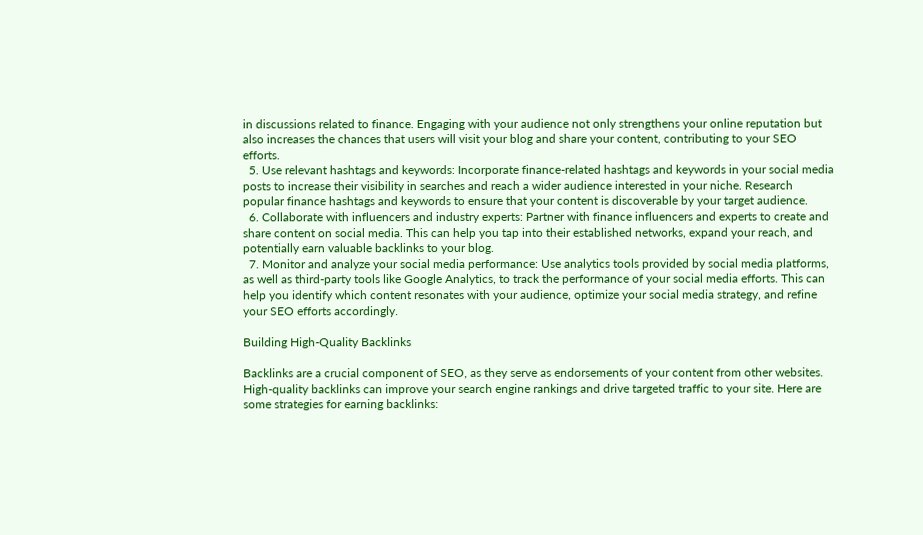in discussions related to finance. Engaging with your audience not only strengthens your online reputation but also increases the chances that users will visit your blog and share your content, contributing to your SEO efforts.
  5. Use relevant hashtags and keywords: Incorporate finance-related hashtags and keywords in your social media posts to increase their visibility in searches and reach a wider audience interested in your niche. Research popular finance hashtags and keywords to ensure that your content is discoverable by your target audience.
  6. Collaborate with influencers and industry experts: Partner with finance influencers and experts to create and share content on social media. This can help you tap into their established networks, expand your reach, and potentially earn valuable backlinks to your blog.
  7. Monitor and analyze your social media performance: Use analytics tools provided by social media platforms, as well as third-party tools like Google Analytics, to track the performance of your social media efforts. This can help you identify which content resonates with your audience, optimize your social media strategy, and refine your SEO efforts accordingly.

Building High-Quality Backlinks

Backlinks are a crucial component of SEO, as they serve as endorsements of your content from other websites. High-quality backlinks can improve your search engine rankings and drive targeted traffic to your site. Here are some strategies for earning backlinks: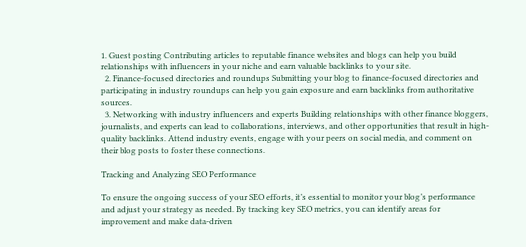1. Guest posting Contributing articles to reputable finance websites and blogs can help you build relationships with influencers in your niche and earn valuable backlinks to your site.
  2. Finance-focused directories and roundups Submitting your blog to finance-focused directories and participating in industry roundups can help you gain exposure and earn backlinks from authoritative sources.
  3. Networking with industry influencers and experts Building relationships with other finance bloggers, journalists, and experts can lead to collaborations, interviews, and other opportunities that result in high-quality backlinks. Attend industry events, engage with your peers on social media, and comment on their blog posts to foster these connections.

Tracking and Analyzing SEO Performance

To ensure the ongoing success of your SEO efforts, it’s essential to monitor your blog’s performance and adjust your strategy as needed. By tracking key SEO metrics, you can identify areas for improvement and make data-driven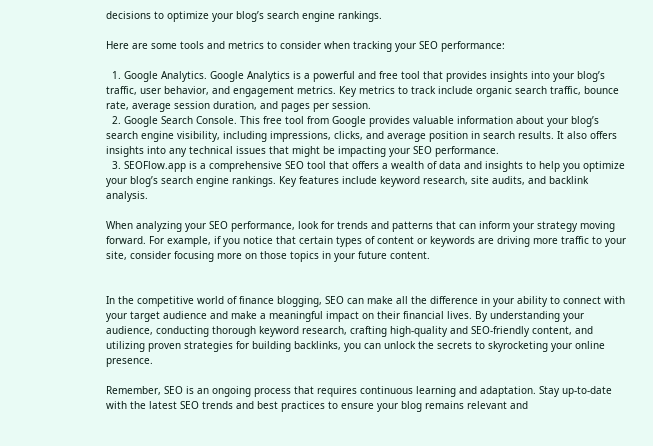decisions to optimize your blog’s search engine rankings.

Here are some tools and metrics to consider when tracking your SEO performance:

  1. Google Analytics. Google Analytics is a powerful and free tool that provides insights into your blog’s traffic, user behavior, and engagement metrics. Key metrics to track include organic search traffic, bounce rate, average session duration, and pages per session.
  2. Google Search Console. This free tool from Google provides valuable information about your blog’s search engine visibility, including impressions, clicks, and average position in search results. It also offers insights into any technical issues that might be impacting your SEO performance.
  3. SEOFlow.app is a comprehensive SEO tool that offers a wealth of data and insights to help you optimize your blog’s search engine rankings. Key features include keyword research, site audits, and backlink analysis.

When analyzing your SEO performance, look for trends and patterns that can inform your strategy moving forward. For example, if you notice that certain types of content or keywords are driving more traffic to your site, consider focusing more on those topics in your future content.


In the competitive world of finance blogging, SEO can make all the difference in your ability to connect with your target audience and make a meaningful impact on their financial lives. By understanding your audience, conducting thorough keyword research, crafting high-quality and SEO-friendly content, and utilizing proven strategies for building backlinks, you can unlock the secrets to skyrocketing your online presence.

Remember, SEO is an ongoing process that requires continuous learning and adaptation. Stay up-to-date with the latest SEO trends and best practices to ensure your blog remains relevant and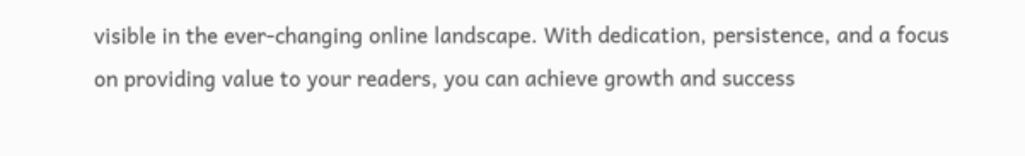visible in the ever-changing online landscape. With dedication, persistence, and a focus on providing value to your readers, you can achieve growth and success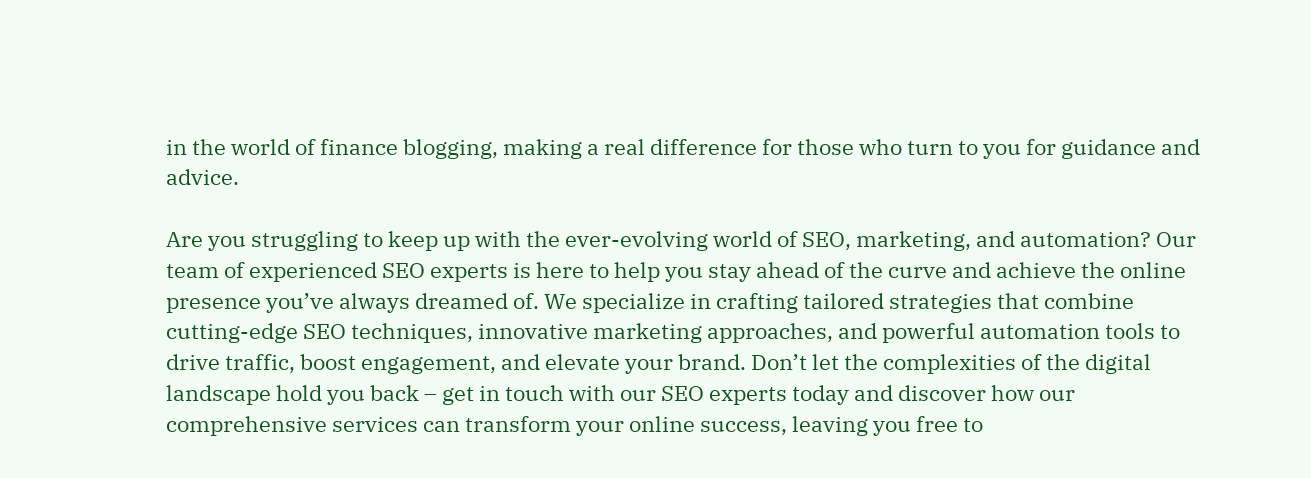in the world of finance blogging, making a real difference for those who turn to you for guidance and advice.

Are you struggling to keep up with the ever-evolving world of SEO, marketing, and automation? Our team of experienced SEO experts is here to help you stay ahead of the curve and achieve the online presence you’ve always dreamed of. We specialize in crafting tailored strategies that combine cutting-edge SEO techniques, innovative marketing approaches, and powerful automation tools to drive traffic, boost engagement, and elevate your brand. Don’t let the complexities of the digital landscape hold you back – get in touch with our SEO experts today and discover how our comprehensive services can transform your online success, leaving you free to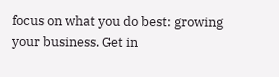focus on what you do best: growing your business. Get in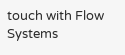touch with Flow Systems